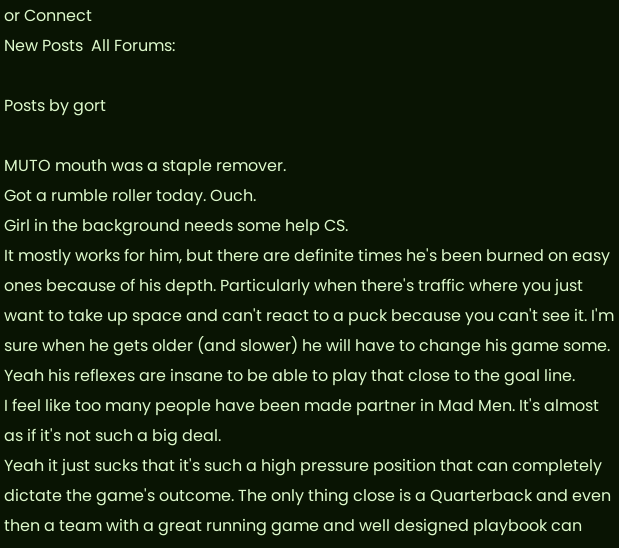or Connect
New Posts  All Forums:

Posts by gort

MUTO mouth was a staple remover.
Got a rumble roller today. Ouch.
Girl in the background needs some help CS.
It mostly works for him, but there are definite times he's been burned on easy ones because of his depth. Particularly when there's traffic where you just want to take up space and can't react to a puck because you can't see it. I'm sure when he gets older (and slower) he will have to change his game some.
Yeah his reflexes are insane to be able to play that close to the goal line.
I feel like too many people have been made partner in Mad Men. It's almost as if it's not such a big deal.
Yeah it just sucks that it's such a high pressure position that can completely dictate the game's outcome. The only thing close is a Quarterback and even then a team with a great running game and well designed playbook can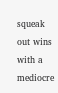squeak out wins with a mediocre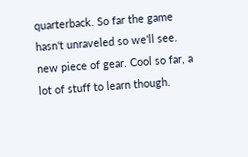quarterback. So far the game hasn't unraveled so we'll see.
new piece of gear. Cool so far, a lot of stuff to learn though.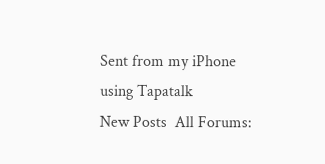Sent from my iPhone using Tapatalk
New Posts  All Forums: